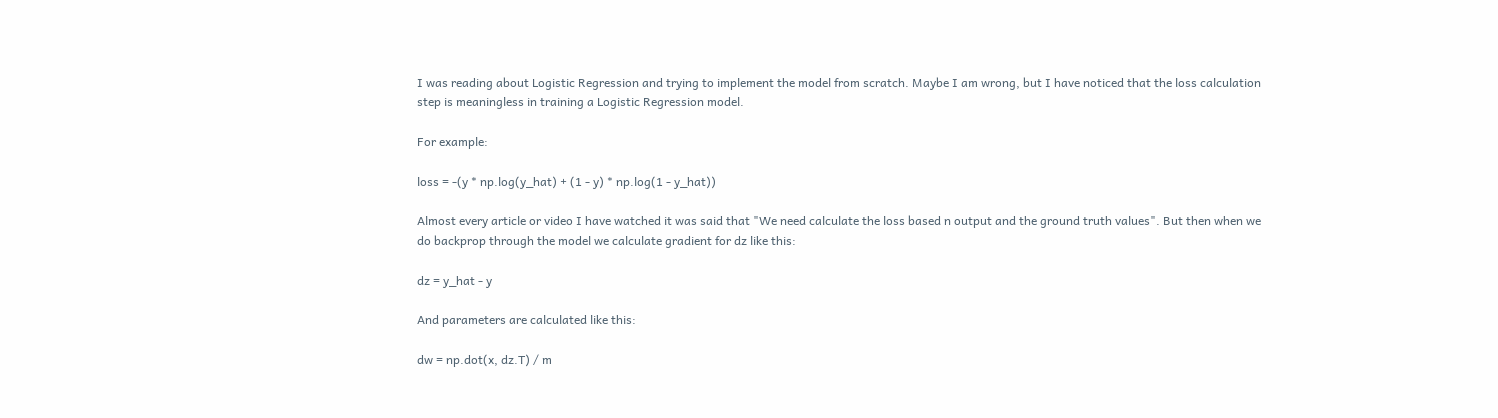I was reading about Logistic Regression and trying to implement the model from scratch. Maybe I am wrong, but I have noticed that the loss calculation step is meaningless in training a Logistic Regression model.

For example:

loss = -(y * np.log(y_hat) + (1 - y) * np.log(1 - y_hat))

Almost every article or video I have watched it was said that "We need calculate the loss based n output and the ground truth values". But then when we do backprop through the model we calculate gradient for dz like this:

dz = y_hat - y

And parameters are calculated like this:

dw = np.dot(x, dz.T) / m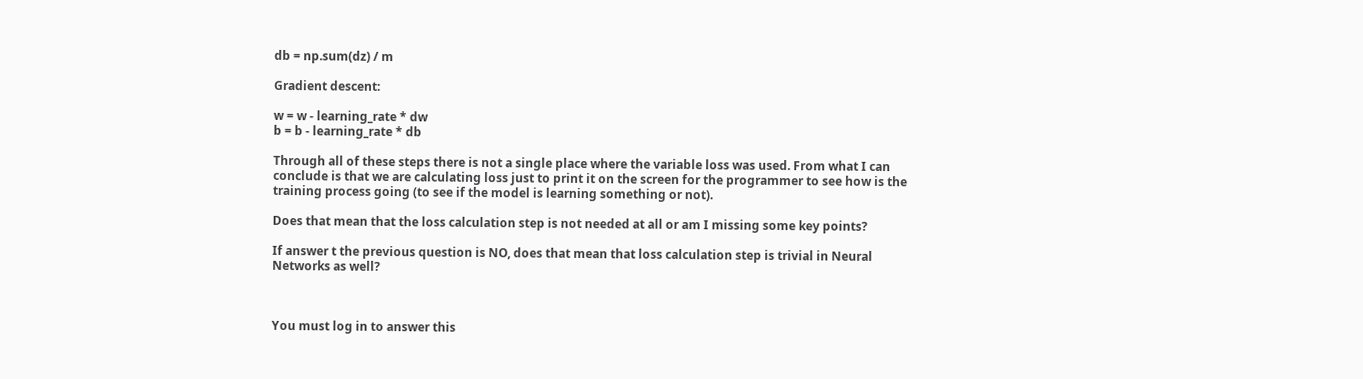db = np.sum(dz) / m

Gradient descent:

w = w - learning_rate * dw
b = b - learning_rate * db

Through all of these steps there is not a single place where the variable loss was used. From what I can conclude is that we are calculating loss just to print it on the screen for the programmer to see how is the training process going (to see if the model is learning something or not).

Does that mean that the loss calculation step is not needed at all or am I missing some key points?

If answer t the previous question is NO, does that mean that loss calculation step is trivial in Neural Networks as well?



You must log in to answer this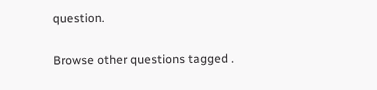question.

Browse other questions tagged .